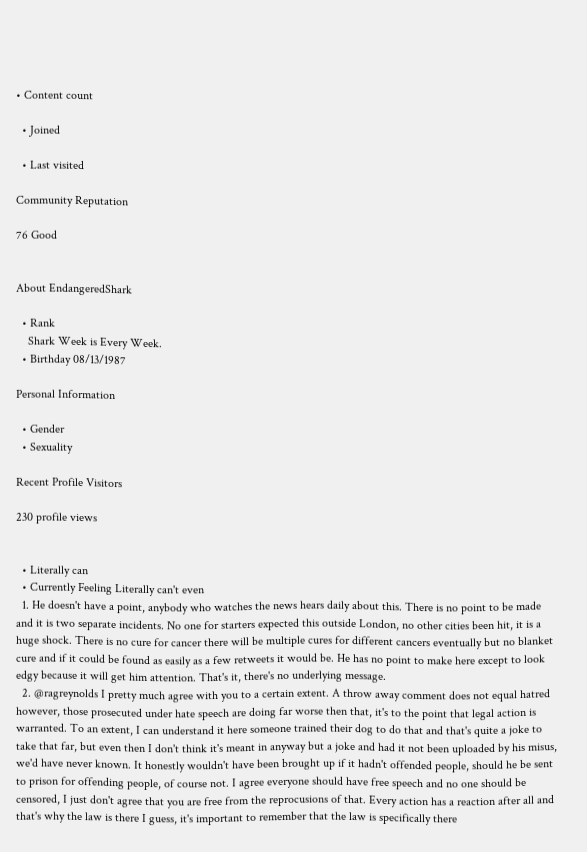• Content count

  • Joined

  • Last visited

Community Reputation

76 Good


About EndangeredShark

  • Rank
    Shark Week is Every Week.
  • Birthday 08/13/1987

Personal Information

  • Gender
  • Sexuality

Recent Profile Visitors

230 profile views


  • Literally can
  • Currently Feeling Literally can't even
  1. He doesn't have a point, anybody who watches the news hears daily about this. There is no point to be made and it is two separate incidents. No one for starters expected this outside London, no other cities been hit, it is a huge shock. There is no cure for cancer there will be multiple cures for different cancers eventually but no blanket cure and if it could be found as easily as a few retweets it would be. He has no point to make here except to look edgy because it will get him attention. That's it, there's no underlying message.
  2. @ragreynolds I pretty much agree with you to a certain extent. A throw away comment does not equal hatred however, those prosecuted under hate speech are doing far worse then that, it's to the point that legal action is warranted. To an extent, I can understand it here someone trained their dog to do that and that's quite a joke to take that far, but even then I don't think it's meant in anyway but a joke and had it not been uploaded by his misus, we'd have never known. It honestly wouldn't have been brought up if it hadn't offended people, should he be sent to prison for offending people, of course not. I agree everyone should have free speech and no one should be censored, I just don't agree that you are free from the reprocusions of that. Every action has a reaction after all and that's why the law is there I guess, it's important to remember that the law is specifically there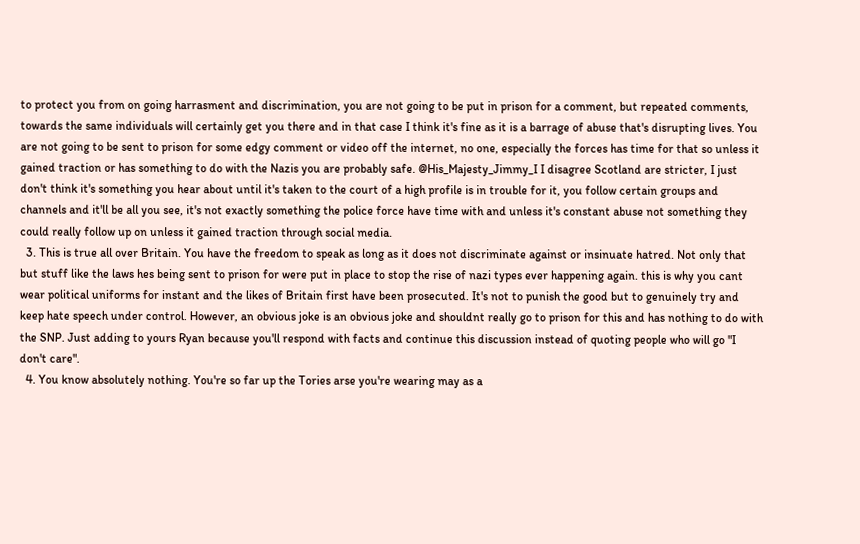to protect you from on going harrasment and discrimination, you are not going to be put in prison for a comment, but repeated comments, towards the same individuals will certainly get you there and in that case I think it's fine as it is a barrage of abuse that's disrupting lives. You are not going to be sent to prison for some edgy comment or video off the internet, no one, especially the forces has time for that so unless it gained traction or has something to do with the Nazis you are probably safe. @His_Majesty_Jimmy_I I disagree Scotland are stricter, I just don't think it's something you hear about until it's taken to the court of a high profile is in trouble for it, you follow certain groups and channels and it'll be all you see, it's not exactly something the police force have time with and unless it's constant abuse not something they could really follow up on unless it gained traction through social media.
  3. This is true all over Britain. You have the freedom to speak as long as it does not discriminate against or insinuate hatred. Not only that but stuff like the laws hes being sent to prison for were put in place to stop the rise of nazi types ever happening again. this is why you cant wear political uniforms for instant and the likes of Britain first have been prosecuted. It's not to punish the good but to genuinely try and keep hate speech under control. However, an obvious joke is an obvious joke and shouldnt really go to prison for this and has nothing to do with the SNP. Just adding to yours Ryan because you'll respond with facts and continue this discussion instead of quoting people who will go "I don't care".
  4. You know absolutely nothing. You're so far up the Tories arse you're wearing may as a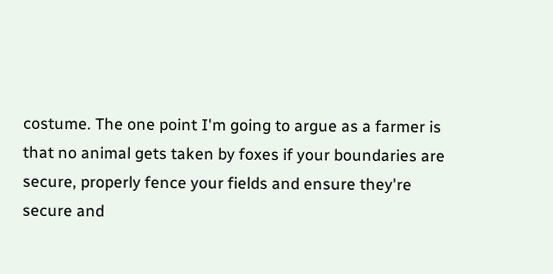costume. The one point I'm going to argue as a farmer is that no animal gets taken by foxes if your boundaries are secure, properly fence your fields and ensure they're secure and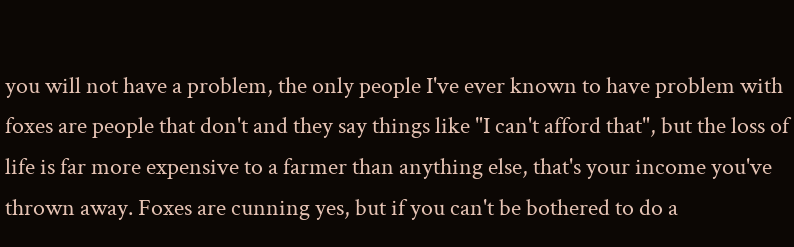you will not have a problem, the only people I've ever known to have problem with foxes are people that don't and they say things like "I can't afford that", but the loss of life is far more expensive to a farmer than anything else, that's your income you've thrown away. Foxes are cunning yes, but if you can't be bothered to do a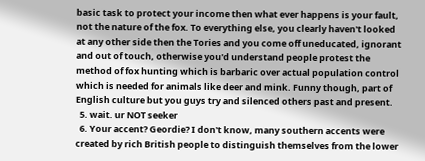basic task to protect your income then what ever happens is your fault, not the nature of the fox. To everything else, you clearly haven't looked at any other side then the Tories and you come off uneducated, ignorant and out of touch, otherwise you'd understand people protest the method of fox hunting which is barbaric over actual population control which is needed for animals like deer and mink. Funny though, part of English culture but you guys try and silenced others past and present.
  5. wait. ur NOT seeker
  6. Your accent? Geordie? I don't know, many southern accents were created by rich British people to distinguish themselves from the lower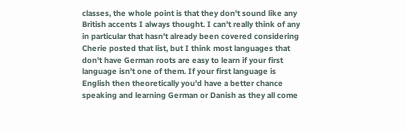classes, the whole point is that they don't sound like any British accents I always thought. I can't really think of any in particular that hasn't already been covered considering Cherie posted that list, but I think most languages that don't have German roots are easy to learn if your first language isn't one of them. If your first language is English then theoretically you'd have a better chance speaking and learning German or Danish as they all come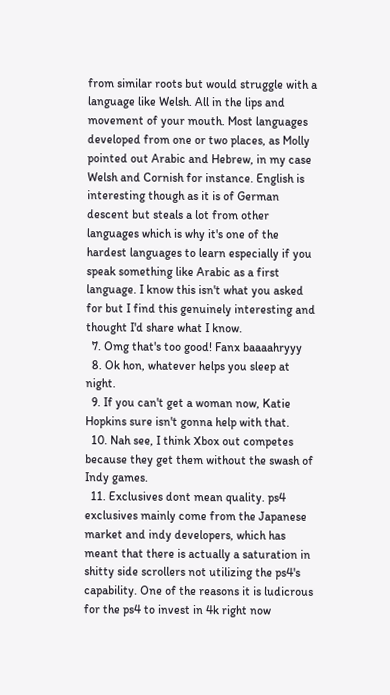from similar roots but would struggle with a language like Welsh. All in the lips and movement of your mouth. Most languages developed from one or two places, as Molly pointed out Arabic and Hebrew, in my case Welsh and Cornish for instance. English is interesting though as it is of German descent but steals a lot from other languages which is why it's one of the hardest languages to learn especially if you speak something like Arabic as a first language. I know this isn't what you asked for but I find this genuinely interesting and thought I'd share what I know.
  7. Omg that's too good! Fanx baaaahryyy
  8. Ok hon, whatever helps you sleep at night.
  9. If you can't get a woman now, Katie Hopkins sure isn't gonna help with that.
  10. Nah see, I think Xbox out competes because they get them without the swash of Indy games.
  11. Exclusives dont mean quality. ps4 exclusives mainly come from the Japanese market and indy developers, which has meant that there is actually a saturation in shitty side scrollers not utilizing the ps4's capability. One of the reasons it is ludicrous for the ps4 to invest in 4k right now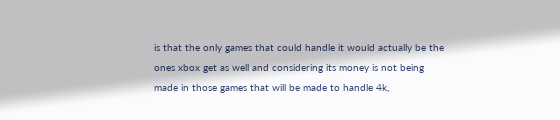is that the only games that could handle it would actually be the ones xbox get as well and considering its money is not being made in those games that will be made to handle 4k,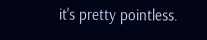it's pretty pointless.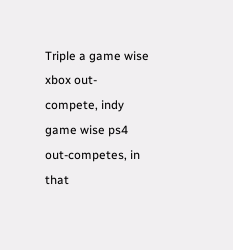Triple a game wise xbox out-compete, indy game wise ps4 out-competes, in that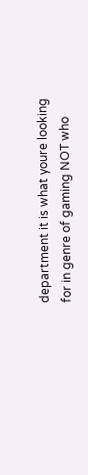department it is what youre looking for in genre of gaming NOT who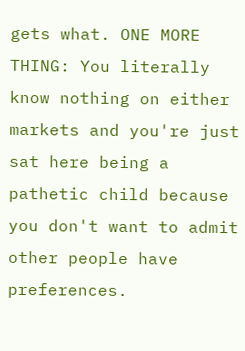gets what. ONE MORE THING: You literally know nothing on either markets and you're just sat here being a pathetic child because you don't want to admit other people have preferences.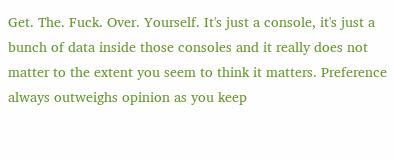Get. The. Fuck. Over. Yourself. It's just a console, it's just a bunch of data inside those consoles and it really does not matter to the extent you seem to think it matters. Preference always outweighs opinion as you keep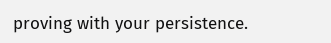proving with your persistence.